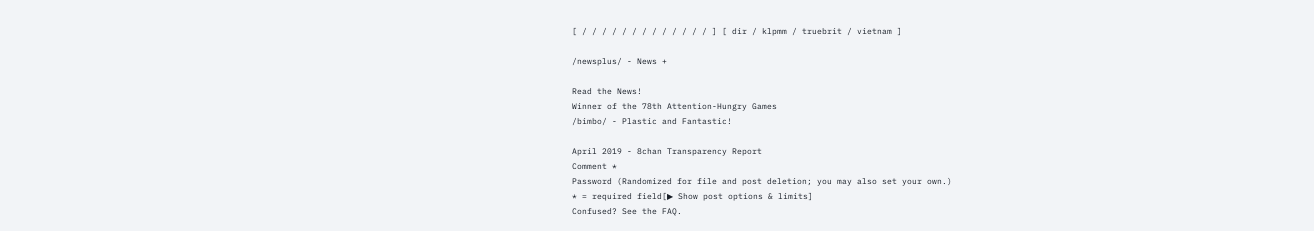[ / / / / / / / / / / / / / ] [ dir / klpmm / truebrit / vietnam ]

/newsplus/ - News +

Read the News!
Winner of the 78th Attention-Hungry Games
/bimbo/ - Plastic and Fantastic!

April 2019 - 8chan Transparency Report
Comment *
Password (Randomized for file and post deletion; you may also set your own.)
* = required field[▶ Show post options & limits]
Confused? See the FAQ.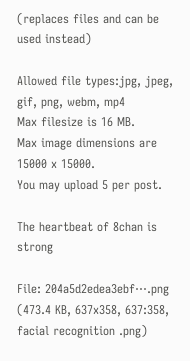(replaces files and can be used instead)

Allowed file types:jpg, jpeg, gif, png, webm, mp4
Max filesize is 16 MB.
Max image dimensions are 15000 x 15000.
You may upload 5 per post.

The heartbeat of 8chan is strong

File: 204a5d2edea3ebf⋯.png (473.4 KB, 637x358, 637:358, facial recognition .png)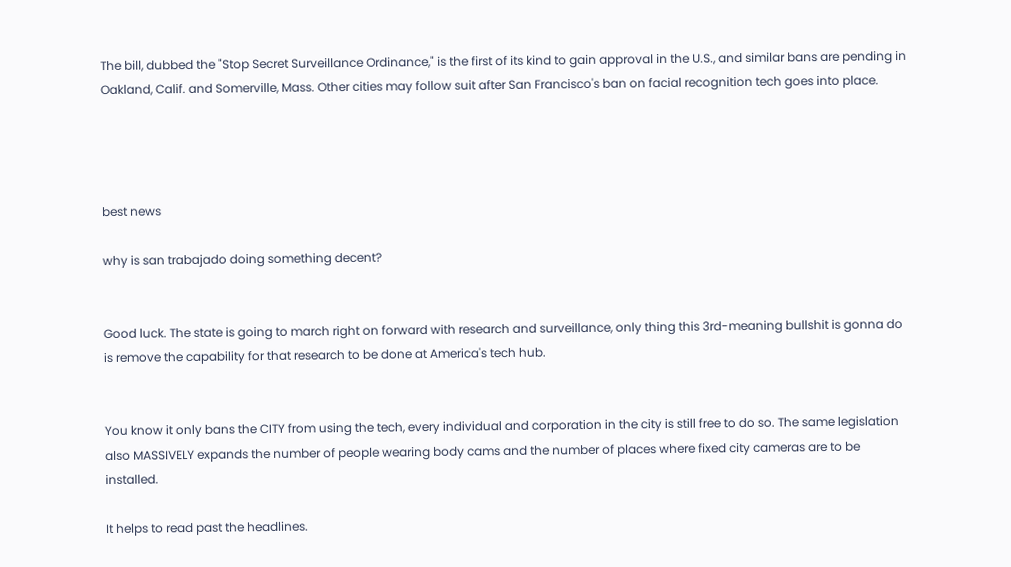The bill, dubbed the "Stop Secret Surveillance Ordinance," is the first of its kind to gain approval in the U.S., and similar bans are pending in Oakland, Calif. and Somerville, Mass. Other cities may follow suit after San Francisco's ban on facial recognition tech goes into place.




best news

why is san trabajado doing something decent?


Good luck. The state is going to march right on forward with research and surveillance, only thing this 3rd-meaning bullshit is gonna do is remove the capability for that research to be done at America's tech hub.


You know it only bans the CITY from using the tech, every individual and corporation in the city is still free to do so. The same legislation also MASSIVELY expands the number of people wearing body cams and the number of places where fixed city cameras are to be installed.

It helps to read past the headlines.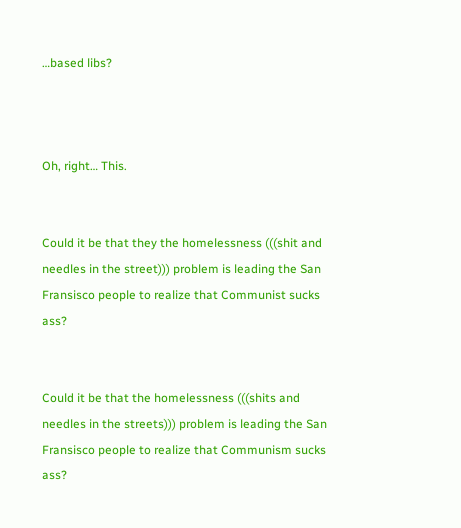…based libs?



Oh, right… This.


Could it be that they the homelessness (((shit and needles in the street))) problem is leading the San Fransisco people to realize that Communist sucks ass?


Could it be that the homelessness (((shits and needles in the streets))) problem is leading the San Fransisco people to realize that Communism sucks ass?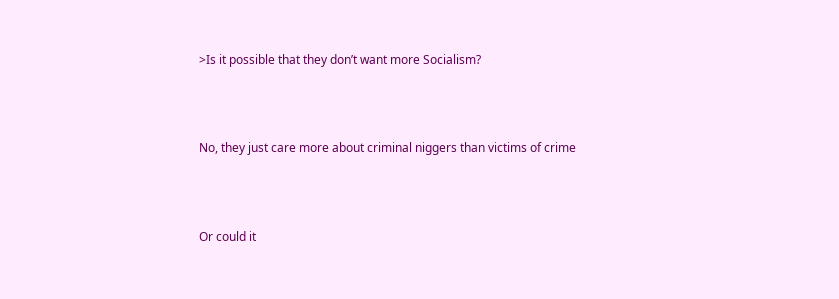>Is it possible that they don’t want more Socialism?



No, they just care more about criminal niggers than victims of crime



Or could it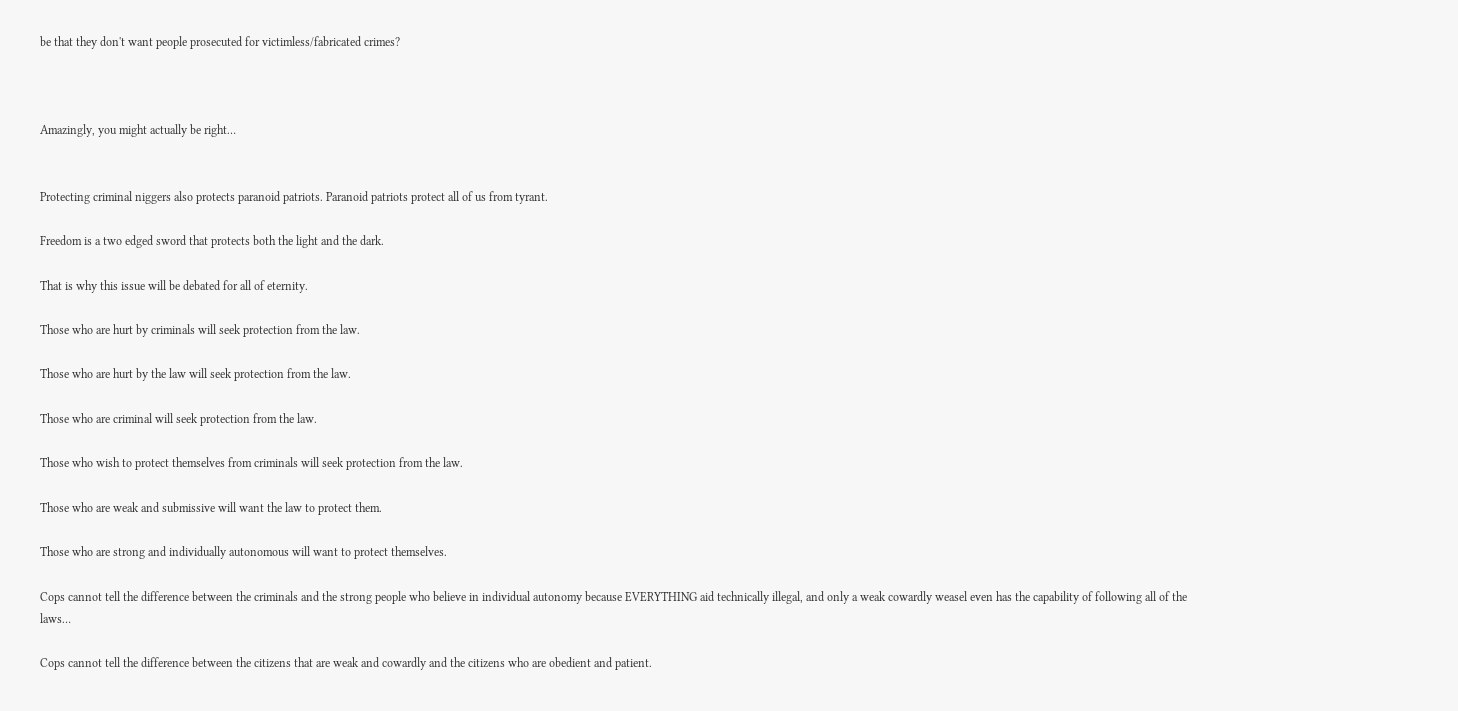be that they don't want people prosecuted for victimless/fabricated crimes?



Amazingly, you might actually be right…


Protecting criminal niggers also protects paranoid patriots. Paranoid patriots protect all of us from tyrant.

Freedom is a two edged sword that protects both the light and the dark.

That is why this issue will be debated for all of eternity.

Those who are hurt by criminals will seek protection from the law.

Those who are hurt by the law will seek protection from the law.

Those who are criminal will seek protection from the law.

Those who wish to protect themselves from criminals will seek protection from the law.

Those who are weak and submissive will want the law to protect them.

Those who are strong and individually autonomous will want to protect themselves.

Cops cannot tell the difference between the criminals and the strong people who believe in individual autonomy because EVERYTHING aid technically illegal, and only a weak cowardly weasel even has the capability of following all of the laws…

Cops cannot tell the difference between the citizens that are weak and cowardly and the citizens who are obedient and patient.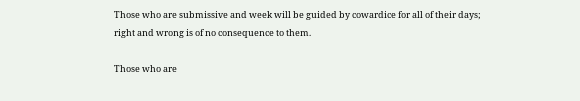Those who are submissive and week will be guided by cowardice for all of their days; right and wrong is of no consequence to them.

Those who are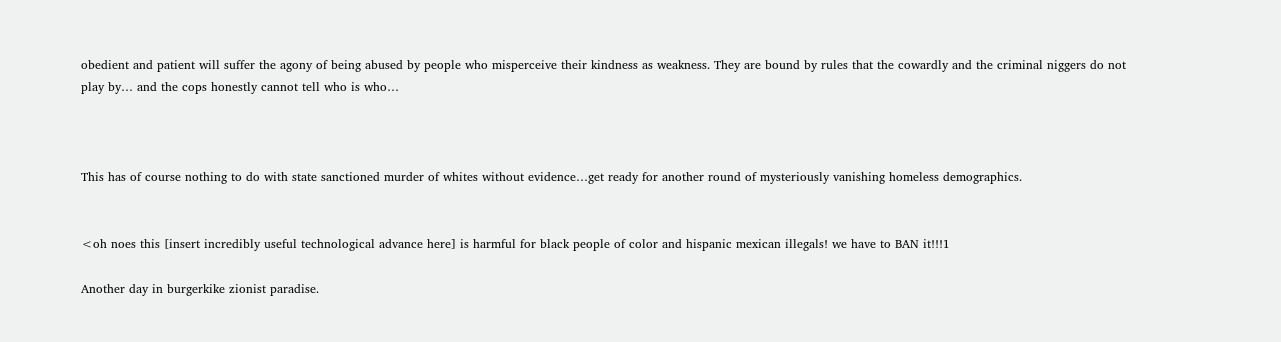obedient and patient will suffer the agony of being abused by people who misperceive their kindness as weakness. They are bound by rules that the cowardly and the criminal niggers do not play by… and the cops honestly cannot tell who is who…



This has of course nothing to do with state sanctioned murder of whites without evidence…get ready for another round of mysteriously vanishing homeless demographics.


<oh noes this [insert incredibly useful technological advance here] is harmful for black people of color and hispanic mexican illegals! we have to BAN it!!!1

Another day in burgerkike zionist paradise.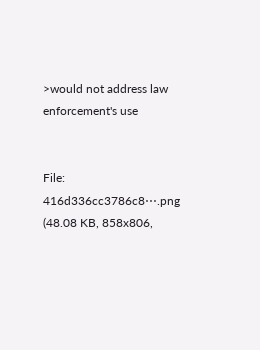>would not address law enforcement's use


File: 416d336cc3786c8⋯.png (48.08 KB, 858x806,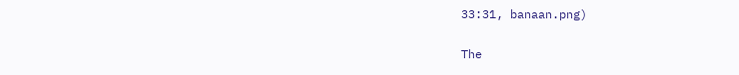33:31, banaan.png)

The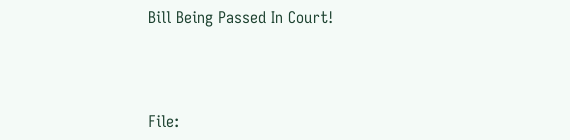Bill Being Passed In Court!



File: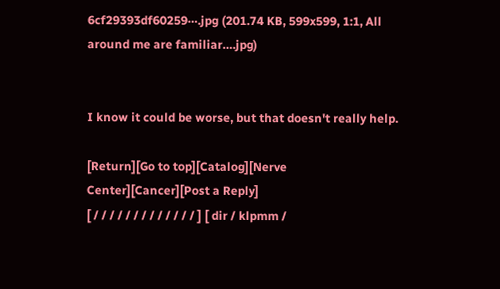6cf29393df60259⋯.jpg (201.74 KB, 599x599, 1:1, All around me are familiar….jpg)


I know it could be worse, but that doesn't really help.

[Return][Go to top][Catalog][Nerve Center][Cancer][Post a Reply]
[ / / / / / / / / / / / / / ] [ dir / klpmm /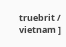truebrit / vietnam ]